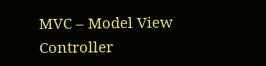MVC – Model View Controller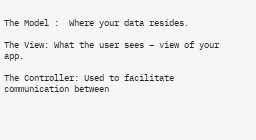The Model :  Where your data resides.

The View: What the user sees – view of your app.

The Controller: Used to facilitate communication between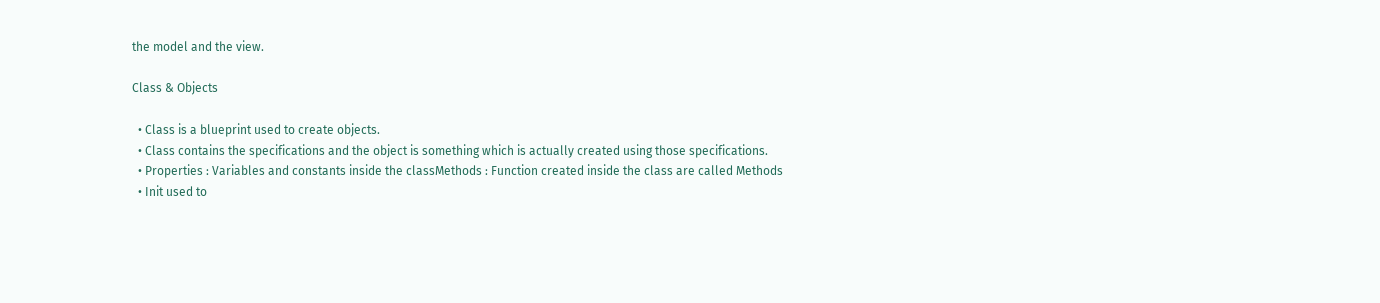the model and the view.

Class & Objects

  • Class is a blueprint used to create objects.
  • Class contains the specifications and the object is something which is actually created using those specifications.
  • Properties : Variables and constants inside the classMethods : Function created inside the class are called Methods
  • Init used to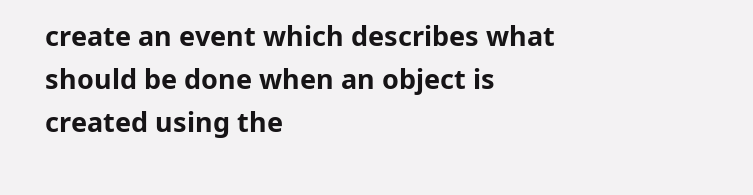create an event which describes what should be done when an object is created using the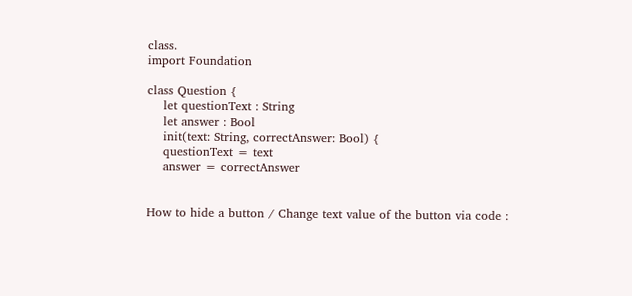class.
import Foundation

class Question {
    let questionText : String
    let answer : Bool
    init(text: String, correctAnswer: Bool) {
    questionText = text
    answer = correctAnswer


How to hide a button / Change text value of the button via code :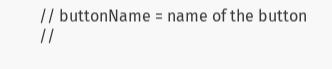// buttonName = name of the button
//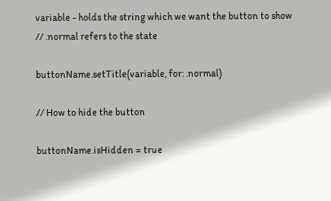variable - holds the string which we want the button to show
// .normal refers to the state

buttonName.setTitle(variable, for: .normal)

// How to hide the button

buttonName.isHidden = true